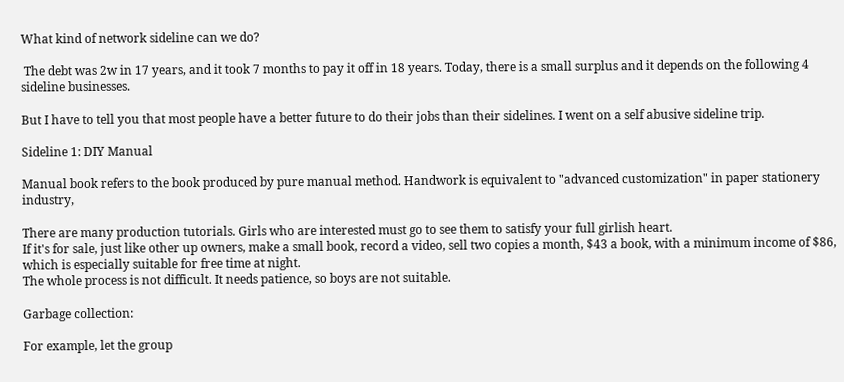What kind of network sideline can we do?

 The debt was 2w in 17 years, and it took 7 months to pay it off in 18 years. Today, there is a small surplus and it depends on the following 4 sideline businesses.

But I have to tell you that most people have a better future to do their jobs than their sidelines. I went on a self abusive sideline trip.

Sideline 1: DIY Manual

Manual book refers to the book produced by pure manual method. Handwork is equivalent to "advanced customization" in paper stationery industry,

There are many production tutorials. Girls who are interested must go to see them to satisfy your full girlish heart.
If it's for sale, just like other up owners, make a small book, record a video, sell two copies a month, $43 a book, with a minimum income of $86, which is especially suitable for free time at night.
The whole process is not difficult. It needs patience, so boys are not suitable.

Garbage collection:

For example, let the group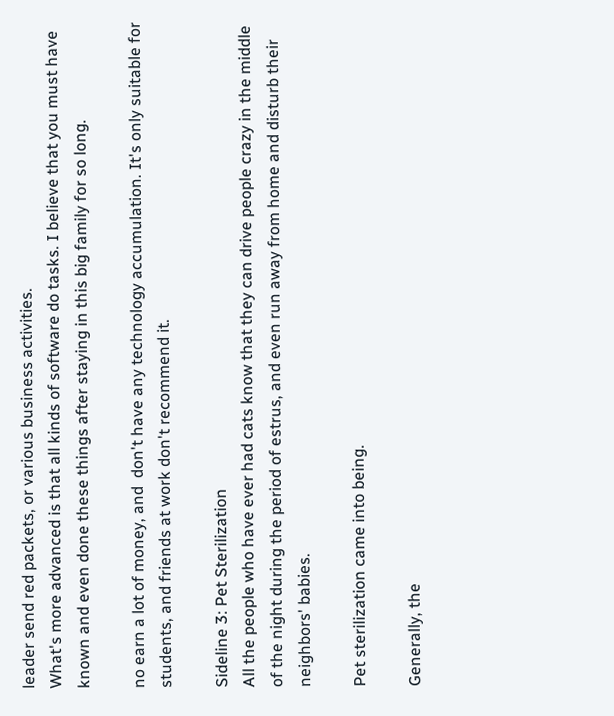leader send red packets, or various business activities.
What's more advanced is that all kinds of software do tasks. I believe that you must have known and even done these things after staying in this big family for so long.

no earn a lot of money, and  don't have any technology accumulation. It's only suitable for students, and friends at work don't recommend it.

Sideline 3: Pet Sterilization
All the people who have ever had cats know that they can drive people crazy in the middle of the night during the period of estrus, and even run away from home and disturb their neighbors' babies.

Pet sterilization came into being.

Generally, the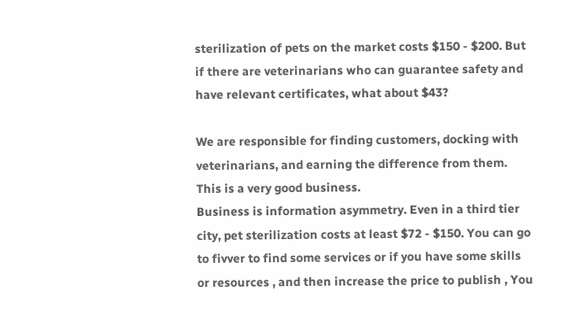sterilization of pets on the market costs $150 - $200. But if there are veterinarians who can guarantee safety and have relevant certificates, what about $43?

We are responsible for finding customers, docking with veterinarians, and earning the difference from them. This is a very good business.
Business is information asymmetry. Even in a third tier city, pet sterilization costs at least $72 - $150. You can go to fivver to find some services or if you have some skills or resources , and then increase the price to publish , You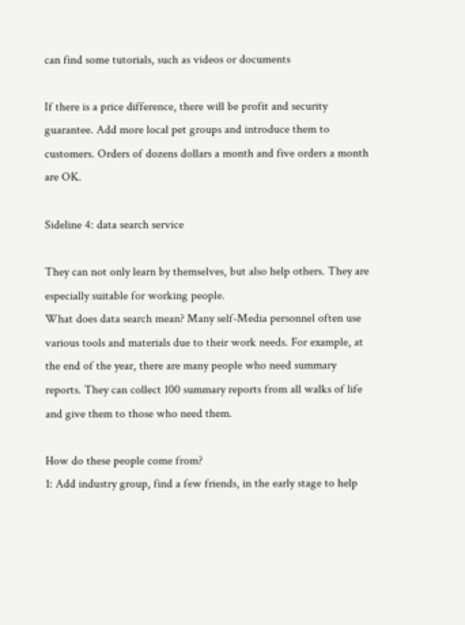can find some tutorials, such as videos or documents

If there is a price difference, there will be profit and security guarantee. Add more local pet groups and introduce them to customers. Orders of dozens dollars a month and five orders a month are OK.

Sideline 4: data search service

They can not only learn by themselves, but also help others. They are especially suitable for working people.
What does data search mean? Many self-Media personnel often use various tools and materials due to their work needs. For example, at the end of the year, there are many people who need summary reports. They can collect 100 summary reports from all walks of life and give them to those who need them.

How do these people come from?
1: Add industry group, find a few friends, in the early stage to help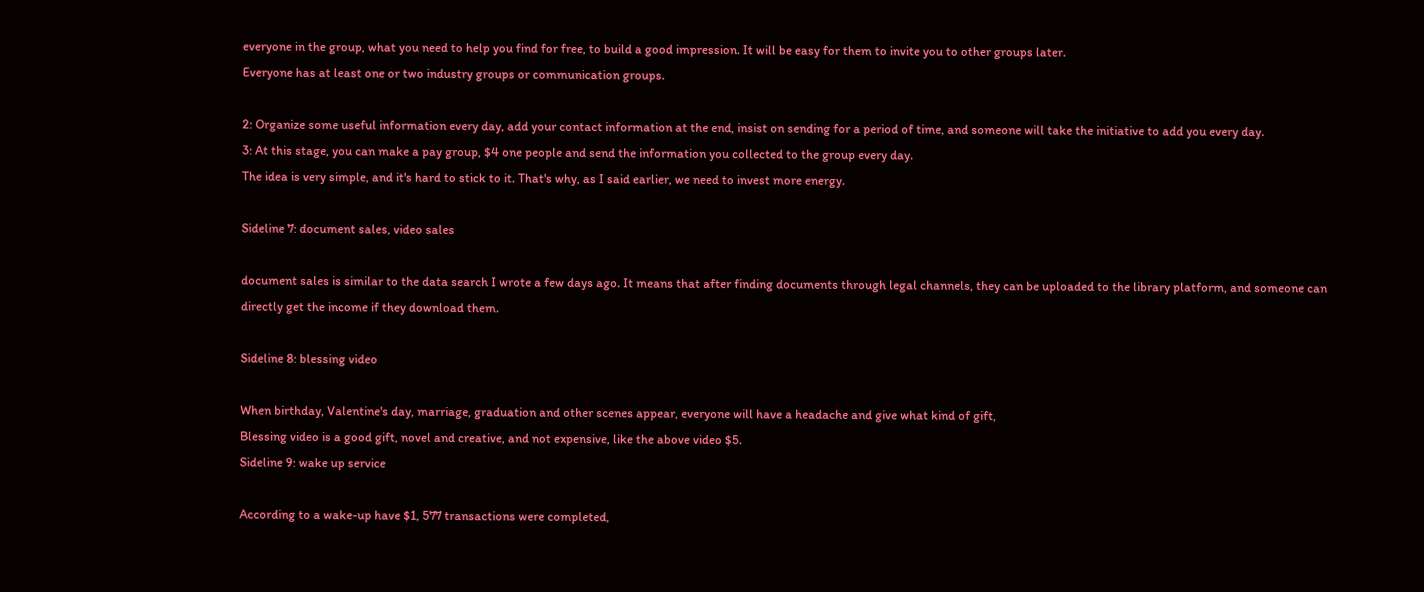everyone in the group, what you need to help you find for free, to build a good impression. It will be easy for them to invite you to other groups later.
Everyone has at least one or two industry groups or communication groups.

2: Organize some useful information every day, add your contact information at the end, insist on sending for a period of time, and someone will take the initiative to add you every day.
3: At this stage, you can make a pay group, $4 one people and send the information you collected to the group every day.
The idea is very simple, and it's hard to stick to it. That's why, as I said earlier, we need to invest more energy.

Sideline 7: document sales, video sales

document sales is similar to the data search I wrote a few days ago. It means that after finding documents through legal channels, they can be uploaded to the library platform, and someone can directly get the income if they download them.

Sideline 8: blessing video

When birthday, Valentine's day, marriage, graduation and other scenes appear, everyone will have a headache and give what kind of gift,
Blessing video is a good gift, novel and creative, and not expensive, like the above video $5.
Sideline 9: wake up service

According to a wake-up have $1, 577 transactions were completed,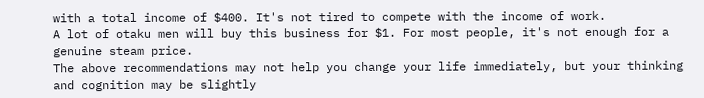with a total income of $400. It's not tired to compete with the income of work.
A lot of otaku men will buy this business for $1. For most people, it's not enough for a genuine steam price.
The above recommendations may not help you change your life immediately, but your thinking and cognition may be slightly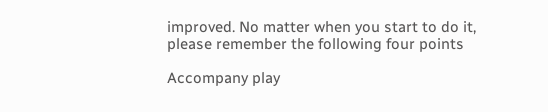improved. No matter when you start to do it, please remember the following four points

Accompany play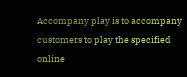Accompany play is to accompany customers to play the specified online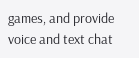games, and provide voice and text chat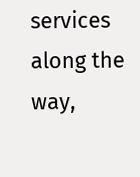services along the way,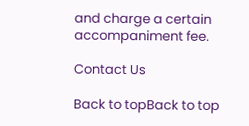and charge a certain accompaniment fee.

Contact Us

Back to topBack to top